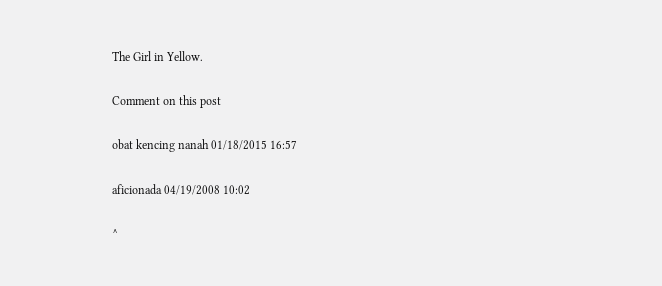The Girl in Yellow.

Comment on this post

obat kencing nanah 01/18/2015 16:57

aficionada 04/19/2008 10:02

^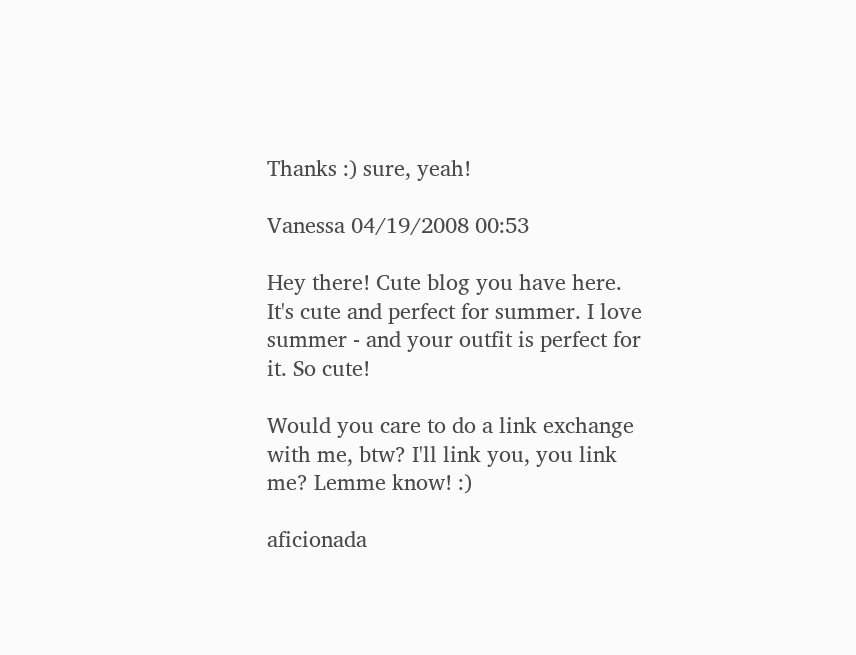Thanks :) sure, yeah!

Vanessa 04/19/2008 00:53

Hey there! Cute blog you have here. It's cute and perfect for summer. I love summer - and your outfit is perfect for it. So cute!

Would you care to do a link exchange with me, btw? I'll link you, you link me? Lemme know! :)

aficionada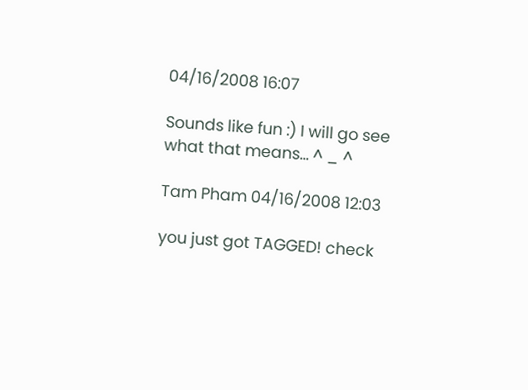04/16/2008 16:07

Sounds like fun :) I will go see what that means... ^ _ ^

Tam Pham 04/16/2008 12:03

you just got TAGGED! check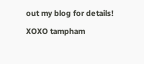out my blog for details! XOXO tampham